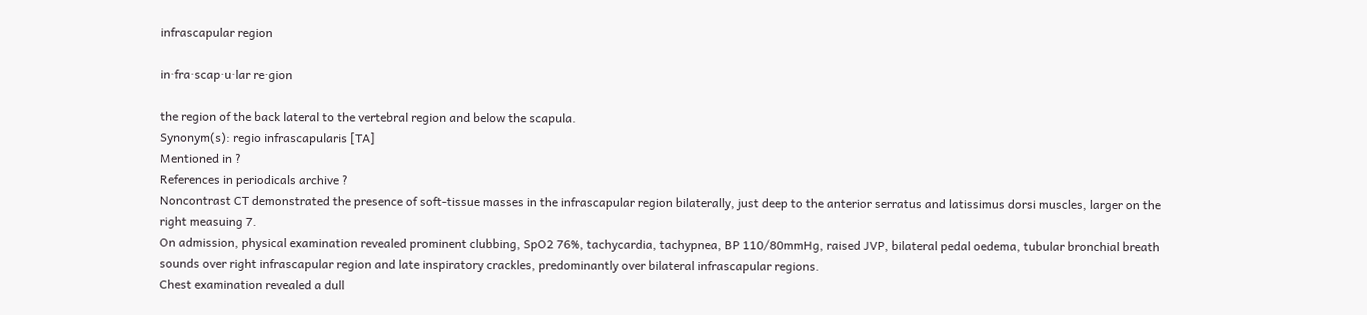infrascapular region

in·fra·scap·u·lar re·gion

the region of the back lateral to the vertebral region and below the scapula.
Synonym(s): regio infrascapularis [TA]
Mentioned in ?
References in periodicals archive ?
Noncontrast CT demonstrated the presence of soft-tissue masses in the infrascapular region bilaterally, just deep to the anterior serratus and latissimus dorsi muscles, larger on the right measuing 7.
On admission, physical examination revealed prominent clubbing, SpO2 76%, tachycardia, tachypnea, BP 110/80mmHg, raised JVP, bilateral pedal oedema, tubular bronchial breath sounds over right infrascapular region and late inspiratory crackles, predominantly over bilateral infrascapular regions.
Chest examination revealed a dull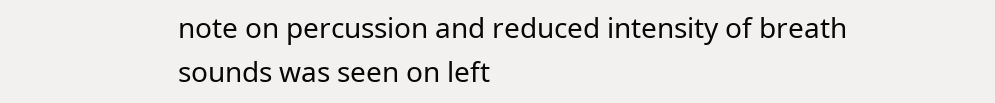note on percussion and reduced intensity of breath sounds was seen on left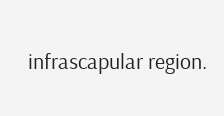infrascapular region.